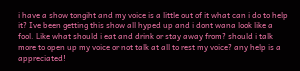i have a show tongiht and my voice is a little out of it what can i do to help it? Ive been getting this show all hyped up and i dont wana look like a fool. Like what should i eat and drink or stay away from? should i talk more to open up my voice or not talk at all to rest my voice? any help is a appreciated!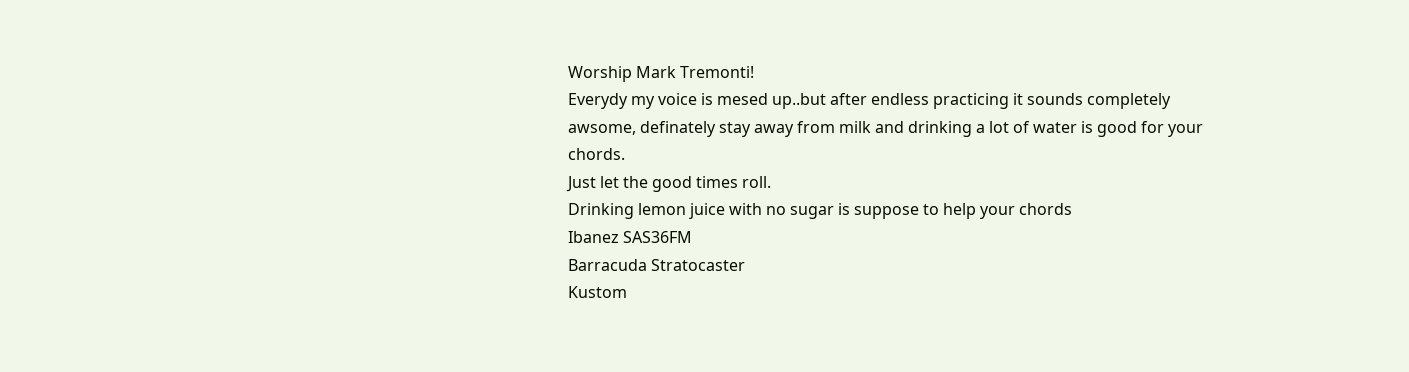Worship Mark Tremonti!
Everydy my voice is mesed up..but after endless practicing it sounds completely awsome, definately stay away from milk and drinking a lot of water is good for your chords.
Just let the good times roll.
Drinking lemon juice with no sugar is suppose to help your chords
Ibanez SAS36FM
Barracuda Stratocaster
Kustom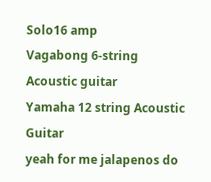Solo16 amp
Vagabong 6-string Acoustic guitar
Yamaha 12 string Acoustic Guitar
yeah for me jalapenos do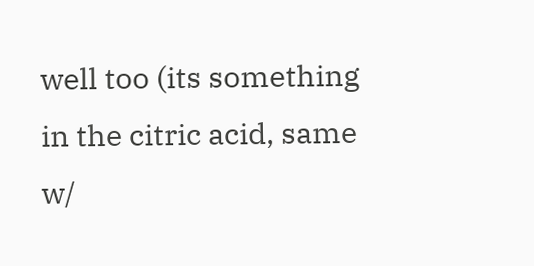well too (its something in the citric acid, same w/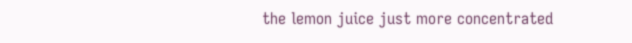the lemon juice just more concentrated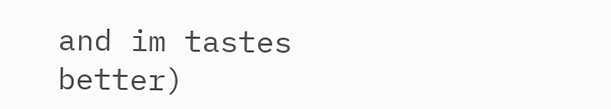and im tastes better)